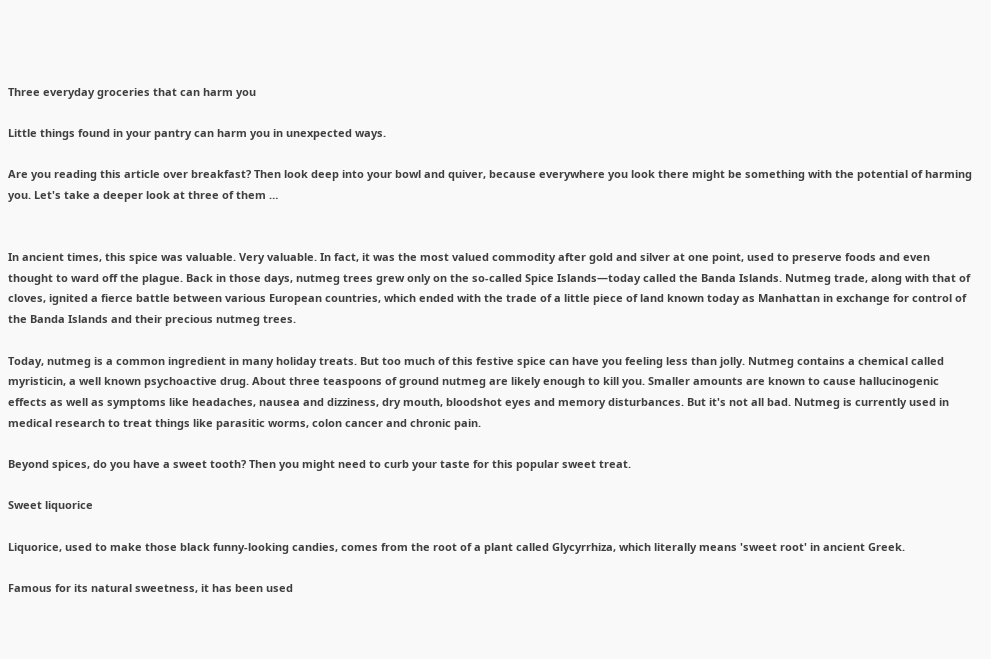Three everyday groceries that can harm you

Little things found in your pantry can harm you in unexpected ways.

Are you reading this article over breakfast? Then look deep into your bowl and quiver, because everywhere you look there might be something with the potential of harming you. Let's take a deeper look at three of them …


In ancient times, this spice was valuable. Very valuable. In fact, it was the most valued commodity after gold and silver at one point, used to preserve foods and even thought to ward off the plague. Back in those days, nutmeg trees grew only on the so-called Spice Islands—today called the Banda Islands. Nutmeg trade, along with that of cloves, ignited a fierce battle between various European countries, which ended with the trade of a little piece of land known today as Manhattan in exchange for control of the Banda Islands and their precious nutmeg trees.

Today, nutmeg is a common ingredient in many holiday treats. But too much of this festive spice can have you feeling less than jolly. Nutmeg contains a chemical called myristicin, a well known psychoactive drug. About three teaspoons of ground nutmeg are likely enough to kill you. Smaller amounts are known to cause hallucinogenic effects as well as symptoms like headaches, nausea and dizziness, dry mouth, bloodshot eyes and memory disturbances. But it's not all bad. Nutmeg is currently used in medical research to treat things like parasitic worms, colon cancer and chronic pain.

Beyond spices, do you have a sweet tooth? Then you might need to curb your taste for this popular sweet treat.

Sweet liquorice

Liquorice, used to make those black funny-looking candies, comes from the root of a plant called Glycyrrhiza, which literally means 'sweet root' in ancient Greek.

Famous for its natural sweetness, it has been used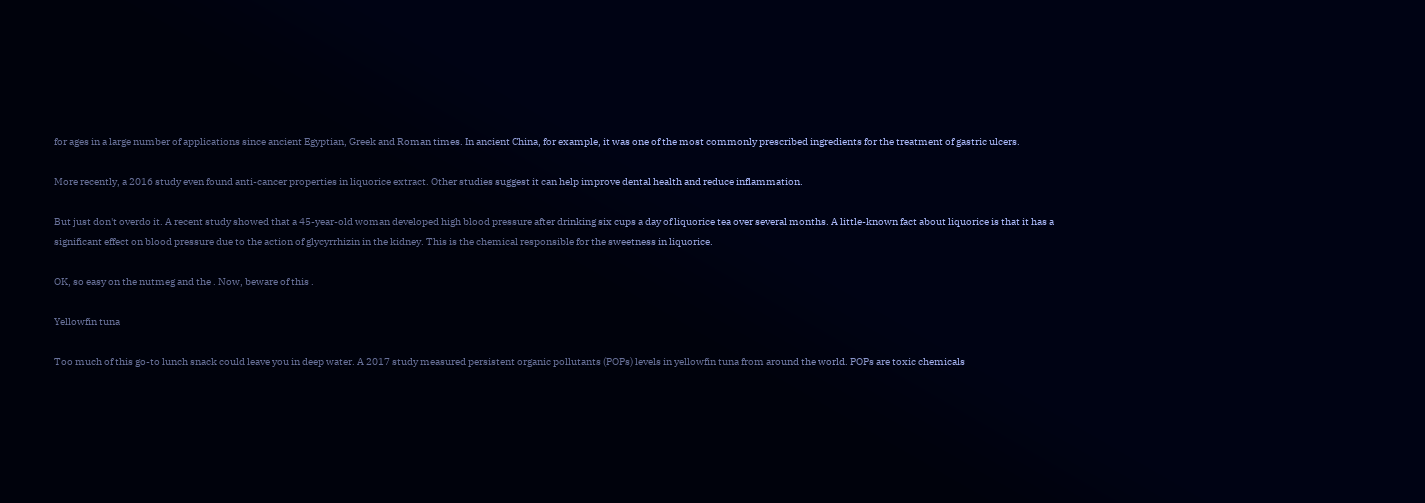for ages in a large number of applications since ancient Egyptian, Greek and Roman times. In ancient China, for example, it was one of the most commonly prescribed ingredients for the treatment of gastric ulcers.

More recently, a 2016 study even found anti-cancer properties in liquorice extract. Other studies suggest it can help improve dental health and reduce inflammation.

But just don't overdo it. A recent study showed that a 45-year-old woman developed high blood pressure after drinking six cups a day of liquorice tea over several months. A little-known fact about liquorice is that it has a significant effect on blood pressure due to the action of glycyrrhizin in the kidney. This is the chemical responsible for the sweetness in liquorice.

OK, so easy on the nutmeg and the . Now, beware of this .

Yellowfin tuna

Too much of this go-to lunch snack could leave you in deep water. A 2017 study measured persistent organic pollutants (POPs) levels in yellowfin tuna from around the world. POPs are toxic chemicals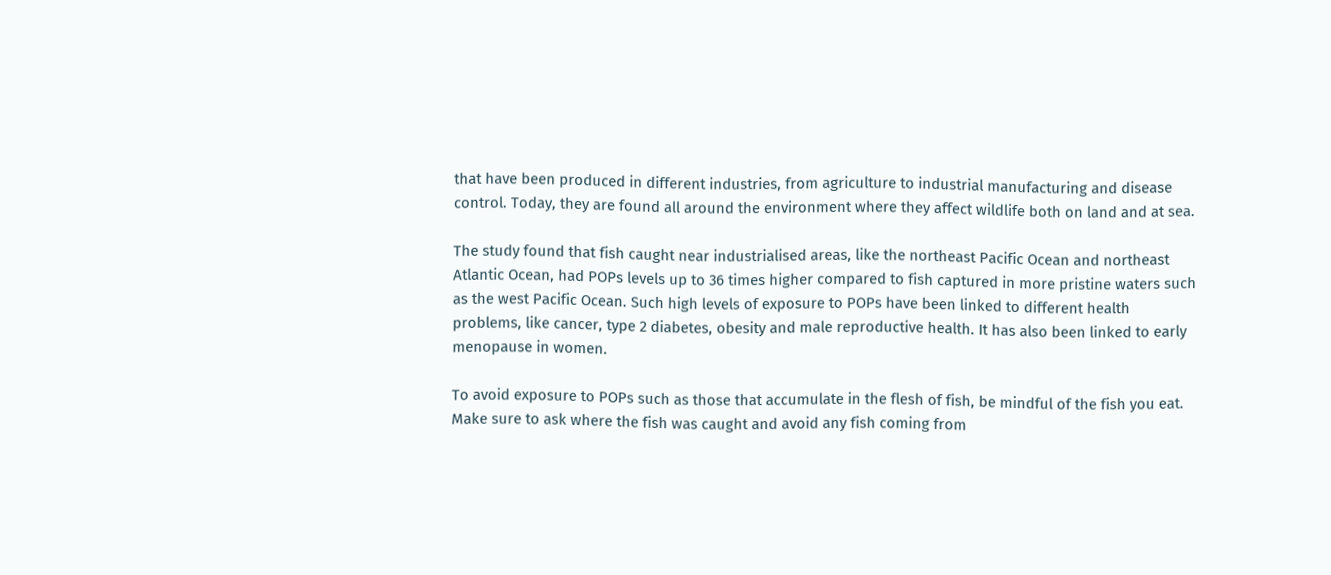that have been produced in different industries, from agriculture to industrial manufacturing and disease control. Today, they are found all around the environment where they affect wildlife both on land and at sea.

The study found that fish caught near industrialised areas, like the northeast Pacific Ocean and northeast Atlantic Ocean, had POPs levels up to 36 times higher compared to fish captured in more pristine waters such as the west Pacific Ocean. Such high levels of exposure to POPs have been linked to different health problems, like cancer, type 2 diabetes, obesity and male reproductive health. It has also been linked to early menopause in women.

To avoid exposure to POPs such as those that accumulate in the flesh of fish, be mindful of the fish you eat. Make sure to ask where the fish was caught and avoid any fish coming from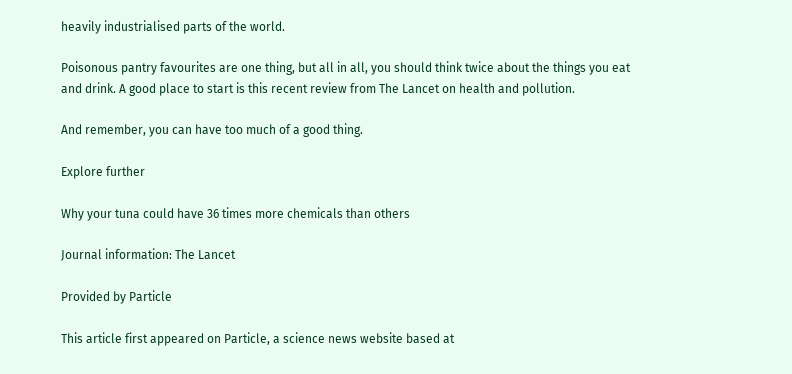heavily industrialised parts of the world.

Poisonous pantry favourites are one thing, but all in all, you should think twice about the things you eat and drink. A good place to start is this recent review from The Lancet on health and pollution.

And remember, you can have too much of a good thing.

Explore further

Why your tuna could have 36 times more chemicals than others

Journal information: The Lancet

Provided by Particle

This article first appeared on Particle, a science news website based at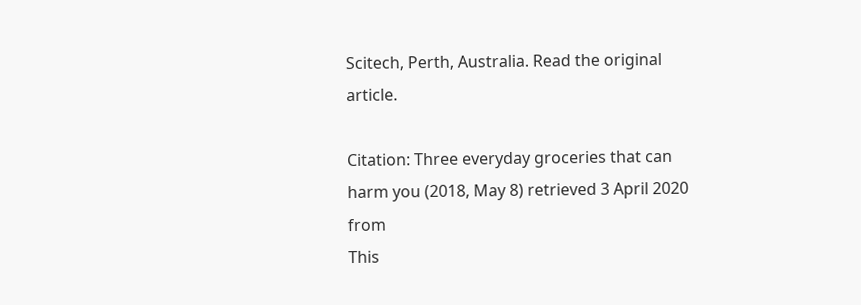Scitech, Perth, Australia. Read the original article.

Citation: Three everyday groceries that can harm you (2018, May 8) retrieved 3 April 2020 from
This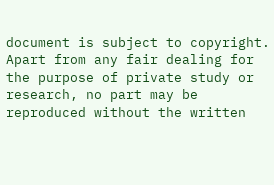document is subject to copyright. Apart from any fair dealing for the purpose of private study or research, no part may be reproduced without the written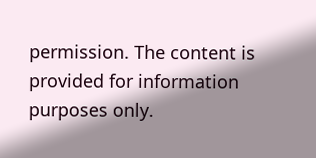permission. The content is provided for information purposes only.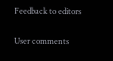Feedback to editors

User comments